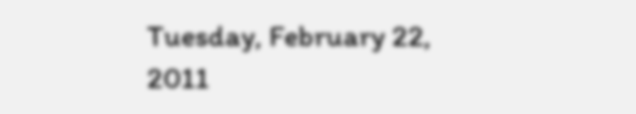Tuesday, February 22, 2011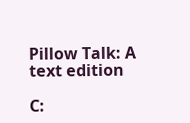Pillow Talk: A text edition

C: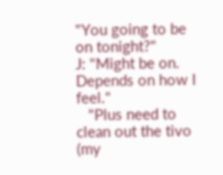"You going to be on tonight?"
J: "Might be on. Depends on how I feel."
   "Plus need to clean out the tivo (my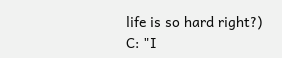life is so hard right?)
C: "I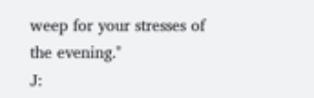weep for your stresses of the evening."
J: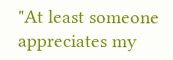"At least someone appreciates my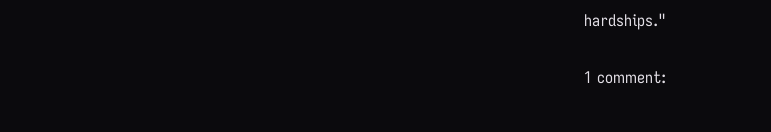hardships."

1 comment: